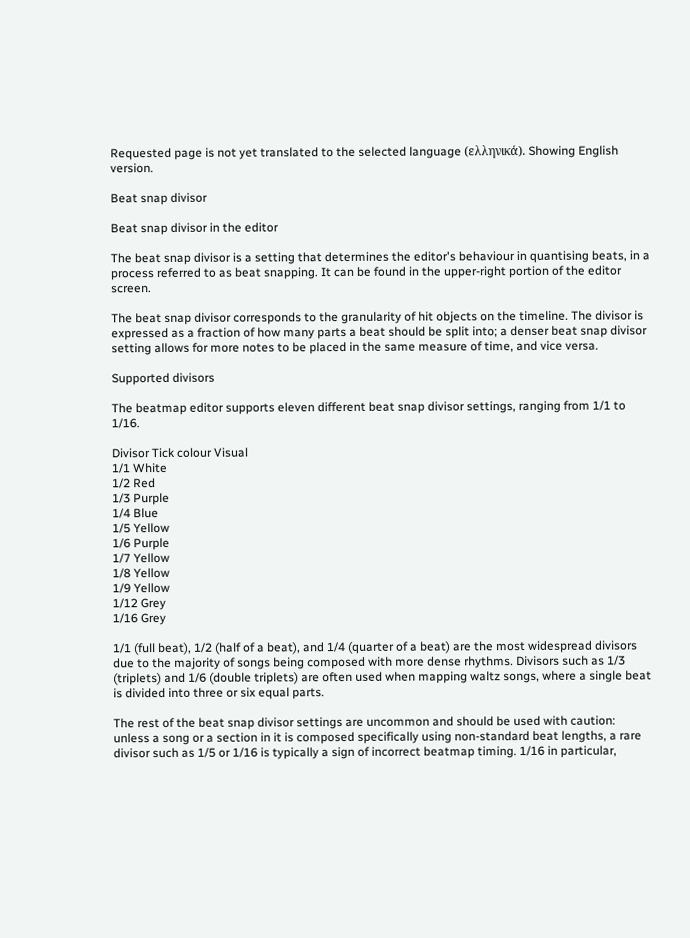Requested page is not yet translated to the selected language (ελληνικά). Showing English version.

Beat snap divisor

Beat snap divisor in the editor

The beat snap divisor is a setting that determines the editor's behaviour in quantising beats, in a process referred to as beat snapping. It can be found in the upper-right portion of the editor screen.

The beat snap divisor corresponds to the granularity of hit objects on the timeline. The divisor is expressed as a fraction of how many parts a beat should be split into; a denser beat snap divisor setting allows for more notes to be placed in the same measure of time, and vice versa.

Supported divisors

The beatmap editor supports eleven different beat snap divisor settings, ranging from 1/1 to 1/16.

Divisor Tick colour Visual
1/1 White
1/2 Red
1/3 Purple
1/4 Blue
1/5 Yellow
1/6 Purple
1/7 Yellow
1/8 Yellow
1/9 Yellow
1/12 Grey
1/16 Grey

1/1 (full beat), 1/2 (half of a beat), and 1/4 (quarter of a beat) are the most widespread divisors due to the majority of songs being composed with more dense rhythms. Divisors such as 1/3 (triplets) and 1/6 (double triplets) are often used when mapping waltz songs, where a single beat is divided into three or six equal parts.

The rest of the beat snap divisor settings are uncommon and should be used with caution: unless a song or a section in it is composed specifically using non-standard beat lengths, a rare divisor such as 1/5 or 1/16 is typically a sign of incorrect beatmap timing. 1/16 in particular,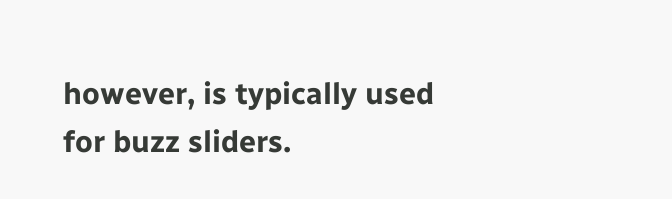however, is typically used for buzz sliders.